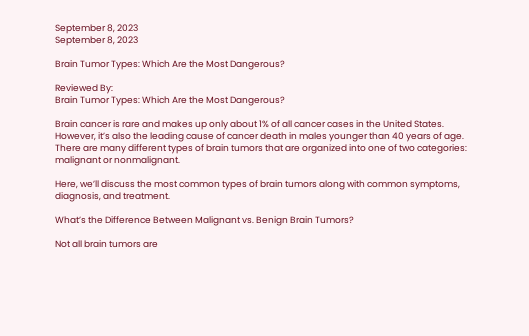September 8, 2023
September 8, 2023

Brain Tumor Types: Which Are the Most Dangerous?

Reviewed By:
Brain Tumor Types: Which Are the Most Dangerous?

Brain cancer is rare and makes up only about 1% of all cancer cases in the United States. However, it’s also the leading cause of cancer death in males younger than 40 years of age. There are many different types of brain tumors that are organized into one of two categories: malignant or nonmalignant.

Here, we’ll discuss the most common types of brain tumors along with common symptoms, diagnosis, and treatment.

What’s the Difference Between Malignant vs. Benign Brain Tumors?

Not all brain tumors are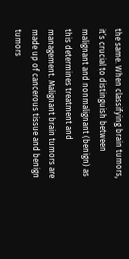the same. When classifying brain tumors, it’s crucial to distinguish between malignant and nonmalignant (benign) as this determines treatment and management. Malignant brain tumors are made up of cancerous tissue and benign tumors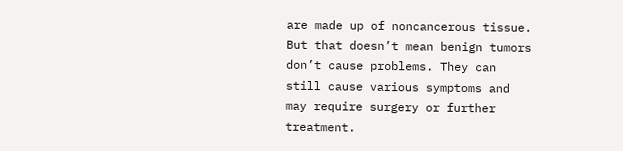are made up of noncancerous tissue. But that doesn’t mean benign tumors don’t cause problems. They can still cause various symptoms and may require surgery or further treatment.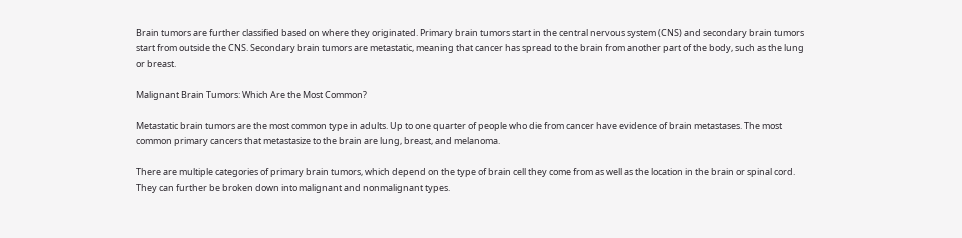Brain tumors are further classified based on where they originated. Primary brain tumors start in the central nervous system (CNS) and secondary brain tumors start from outside the CNS. Secondary brain tumors are metastatic, meaning that cancer has spread to the brain from another part of the body, such as the lung or breast.

Malignant Brain Tumors: Which Are the Most Common?

Metastatic brain tumors are the most common type in adults. Up to one quarter of people who die from cancer have evidence of brain metastases. The most common primary cancers that metastasize to the brain are lung, breast, and melanoma.

There are multiple categories of primary brain tumors, which depend on the type of brain cell they come from as well as the location in the brain or spinal cord. They can further be broken down into malignant and nonmalignant types.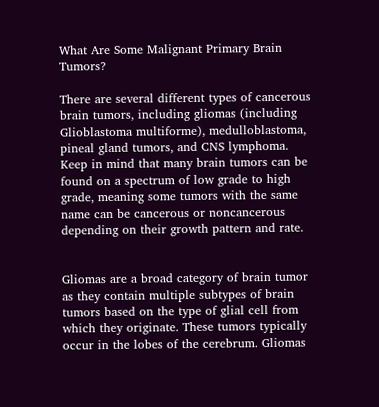What Are Some Malignant Primary Brain Tumors?

There are several different types of cancerous brain tumors, including gliomas (including Glioblastoma multiforme), medulloblastoma, pineal gland tumors, and CNS lymphoma. Keep in mind that many brain tumors can be found on a spectrum of low grade to high grade, meaning some tumors with the same name can be cancerous or noncancerous depending on their growth pattern and rate.


Gliomas are a broad category of brain tumor as they contain multiple subtypes of brain tumors based on the type of glial cell from which they originate. These tumors typically occur in the lobes of the cerebrum. Gliomas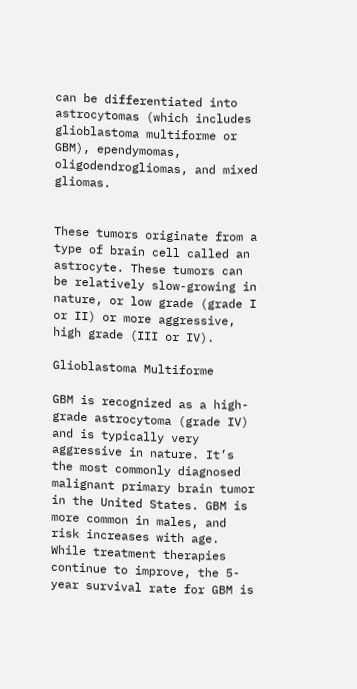can be differentiated into astrocytomas (which includes glioblastoma multiforme or GBM), ependymomas, oligodendrogliomas, and mixed gliomas.


These tumors originate from a type of brain cell called an astrocyte. These tumors can be relatively slow-growing in nature, or low grade (grade I or II) or more aggressive, high grade (III or IV).

Glioblastoma Multiforme

GBM is recognized as a high-grade astrocytoma (grade IV) and is typically very aggressive in nature. It’s the most commonly diagnosed malignant primary brain tumor in the United States. GBM is more common in males, and risk increases with age. While treatment therapies continue to improve, the 5-year survival rate for GBM is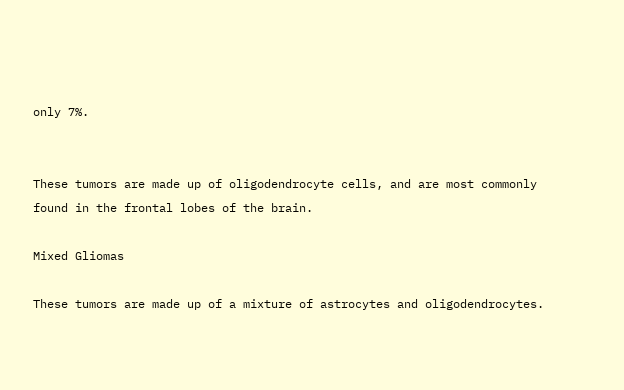only 7%.


These tumors are made up of oligodendrocyte cells, and are most commonly found in the frontal lobes of the brain.

Mixed Gliomas

These tumors are made up of a mixture of astrocytes and oligodendrocytes.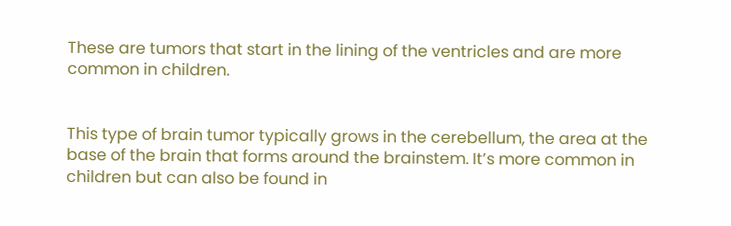These are tumors that start in the lining of the ventricles and are more common in children.


This type of brain tumor typically grows in the cerebellum, the area at the base of the brain that forms around the brainstem. It’s more common in children but can also be found in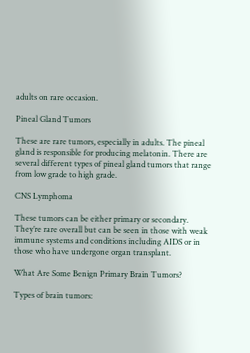adults on rare occasion.

Pineal Gland Tumors

These are rare tumors, especially in adults. The pineal gland is responsible for producing melatonin. There are several different types of pineal gland tumors that range from low grade to high grade.

CNS Lymphoma

These tumors can be either primary or secondary. They’re rare overall but can be seen in those with weak immune systems and conditions including AIDS or in those who have undergone organ transplant.

What Are Some Benign Primary Brain Tumors?

Types of brain tumors: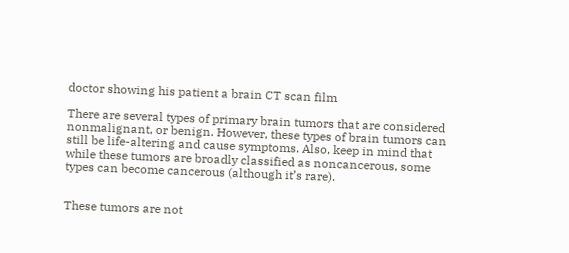doctor showing his patient a brain CT scan film

There are several types of primary brain tumors that are considered nonmalignant, or benign. However, these types of brain tumors can still be life-altering and cause symptoms. Also, keep in mind that while these tumors are broadly classified as noncancerous, some types can become cancerous (although it’s rare).


These tumors are not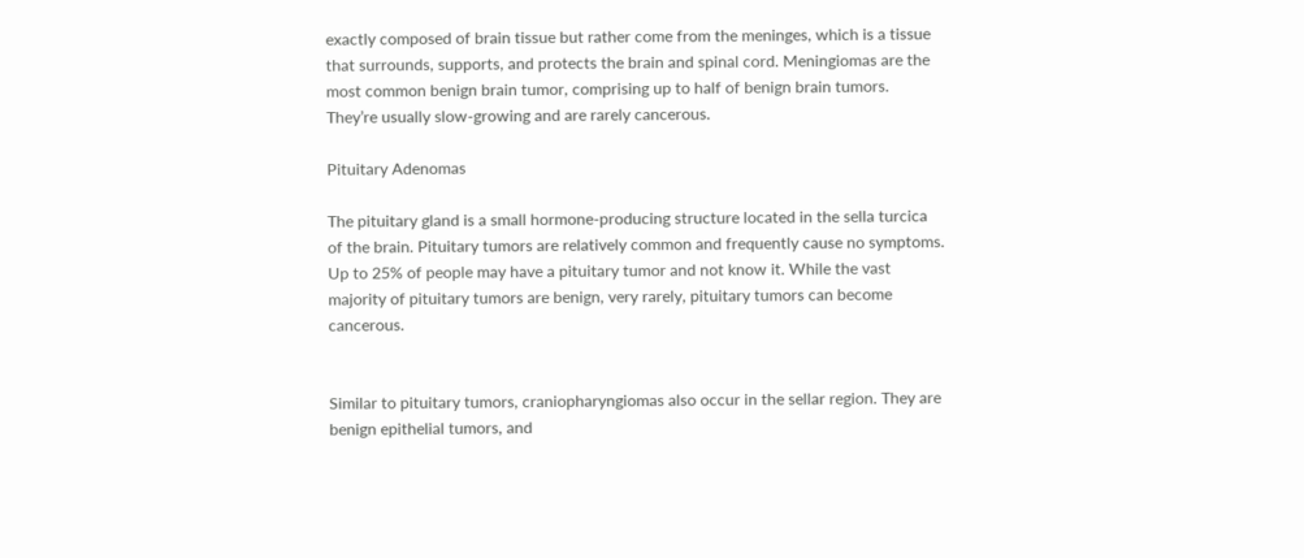exactly composed of brain tissue but rather come from the meninges, which is a tissue that surrounds, supports, and protects the brain and spinal cord. Meningiomas are the most common benign brain tumor, comprising up to half of benign brain tumors. They’re usually slow-growing and are rarely cancerous.

Pituitary Adenomas

The pituitary gland is a small hormone-producing structure located in the sella turcica of the brain. Pituitary tumors are relatively common and frequently cause no symptoms. Up to 25% of people may have a pituitary tumor and not know it. While the vast majority of pituitary tumors are benign, very rarely, pituitary tumors can become cancerous.


Similar to pituitary tumors, craniopharyngiomas also occur in the sellar region. They are benign epithelial tumors, and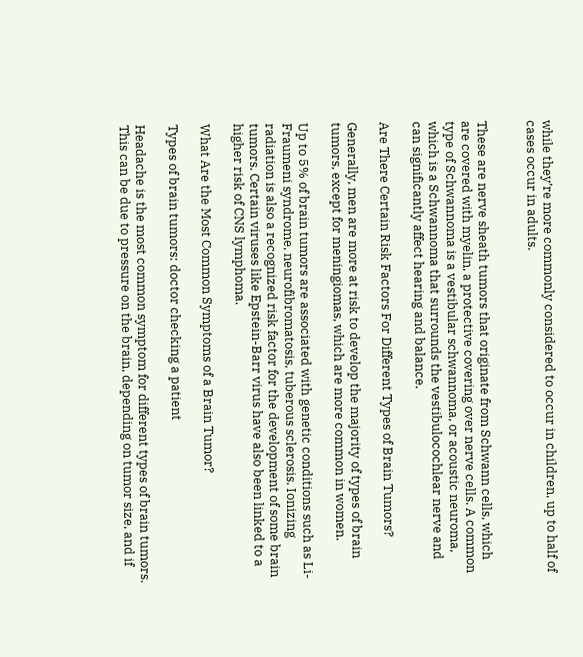while they’re more commonly considered to occur in children, up to half of cases occur in adults.


These are nerve sheath tumors that originate from Schwann cells, which are covered with myelin, a protective covering over nerve cells. A common type of Schwannoma is a vestibular schwannoma, or acoustic neuroma, which is a Schwannoma that surrounds the vestibulocochlear nerve and can significantly affect hearing and balance.

Are There Certain Risk Factors For Different Types of Brain Tumors?

Generally, men are more at risk to develop the majority of types of brain tumors, except for meningiomas, which are more common in women.

Up to 5% of brain tumors are associated with genetic conditions such as Li-Fraumeni syndrome, neurofibromatosis, tuberous sclerosis. Ionizing radiation is also a recognized risk factor for the development of some brain tumors. Certain viruses like Epstein-Barr virus have also been linked to a higher risk of CNS lymphoma.

What Are the Most Common Symptoms of a Brain Tumor?

Types of brain tumors: doctor checking a patient

Headache is the most common symptom for different types of brain tumors. This can be due to pressure on the brain, depending on tumor size, and if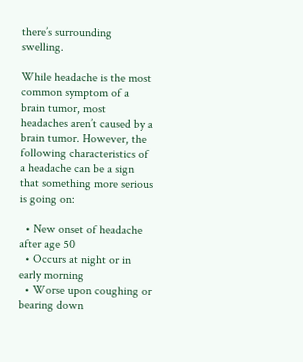there’s surrounding swelling.

While headache is the most common symptom of a brain tumor, most headaches aren’t caused by a brain tumor. However, the following characteristics of a headache can be a sign that something more serious is going on:

  • New onset of headache after age 50
  • Occurs at night or in early morning
  • Worse upon coughing or bearing down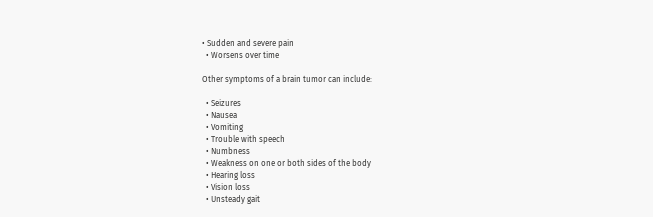• Sudden and severe pain
  • Worsens over time

Other symptoms of a brain tumor can include:

  • Seizures
  • Nausea
  • Vomiting
  • Trouble with speech
  • Numbness
  • Weakness on one or both sides of the body
  • Hearing loss
  • Vision loss
  • Unsteady gait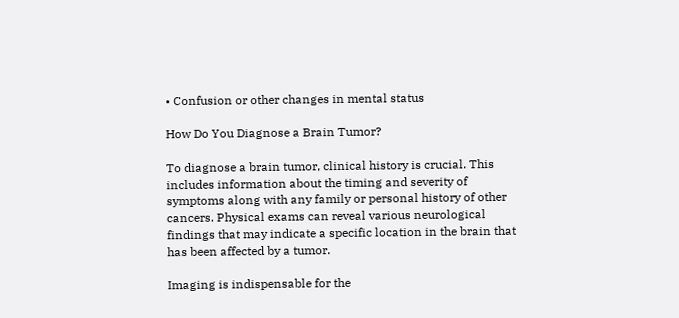• Confusion or other changes in mental status

How Do You Diagnose a Brain Tumor?

To diagnose a brain tumor, clinical history is crucial. This includes information about the timing and severity of symptoms along with any family or personal history of other cancers. Physical exams can reveal various neurological findings that may indicate a specific location in the brain that has been affected by a tumor.

Imaging is indispensable for the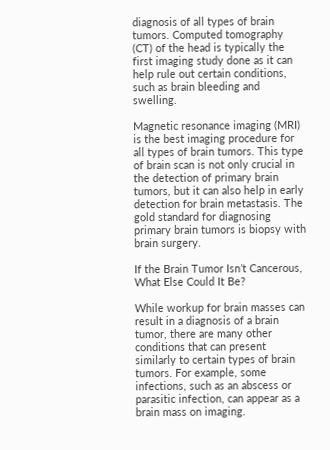diagnosis of all types of brain tumors. Computed tomography (CT) of the head is typically the first imaging study done as it can help rule out certain conditions, such as brain bleeding and swelling.

Magnetic resonance imaging (MRI) is the best imaging procedure for all types of brain tumors. This type of brain scan is not only crucial in the detection of primary brain tumors, but it can also help in early detection for brain metastasis. The gold standard for diagnosing primary brain tumors is biopsy with brain surgery.

If the Brain Tumor Isn’t Cancerous, What Else Could It Be?

While workup for brain masses can result in a diagnosis of a brain tumor, there are many other conditions that can present similarly to certain types of brain tumors. For example, some infections, such as an abscess or parasitic infection, can appear as a brain mass on imaging.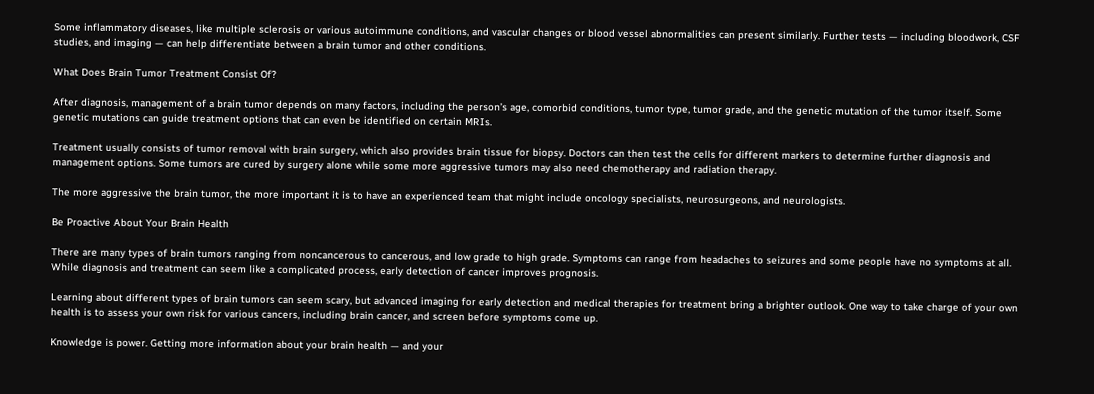Some inflammatory diseases, like multiple sclerosis or various autoimmune conditions, and vascular changes or blood vessel abnormalities can present similarly. Further tests — including bloodwork, CSF studies, and imaging — can help differentiate between a brain tumor and other conditions.

What Does Brain Tumor Treatment Consist Of?

After diagnosis, management of a brain tumor depends on many factors, including the person’s age, comorbid conditions, tumor type, tumor grade, and the genetic mutation of the tumor itself. Some genetic mutations can guide treatment options that can even be identified on certain MRIs.

Treatment usually consists of tumor removal with brain surgery, which also provides brain tissue for biopsy. Doctors can then test the cells for different markers to determine further diagnosis and management options. Some tumors are cured by surgery alone while some more aggressive tumors may also need chemotherapy and radiation therapy.

The more aggressive the brain tumor, the more important it is to have an experienced team that might include oncology specialists, neurosurgeons, and neurologists.

Be Proactive About Your Brain Health

There are many types of brain tumors ranging from noncancerous to cancerous, and low grade to high grade. Symptoms can range from headaches to seizures and some people have no symptoms at all. While diagnosis and treatment can seem like a complicated process, early detection of cancer improves prognosis.

Learning about different types of brain tumors can seem scary, but advanced imaging for early detection and medical therapies for treatment bring a brighter outlook. One way to take charge of your own health is to assess your own risk for various cancers, including brain cancer, and screen before symptoms come up.

Knowledge is power. Getting more information about your brain health — and your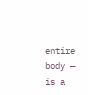entire body — is a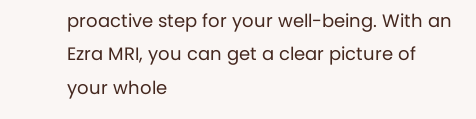proactive step for your well-being. With an Ezra MRI, you can get a clear picture of your whole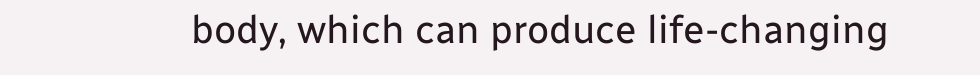body, which can produce life-changing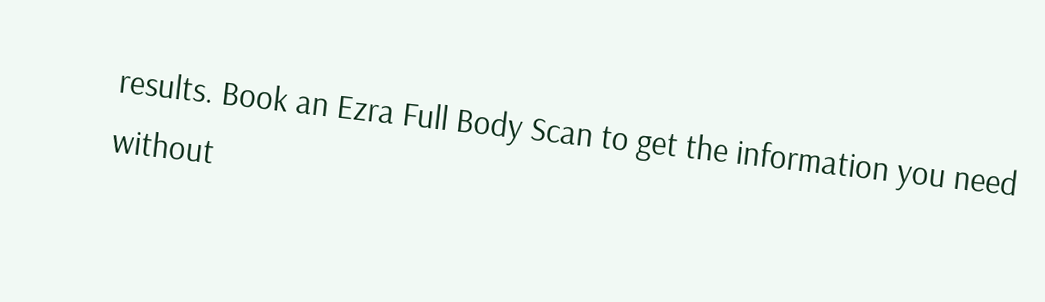results. Book an Ezra Full Body Scan to get the information you need without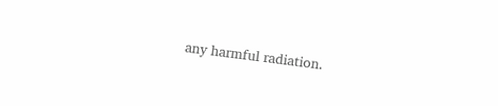any harmful radiation.